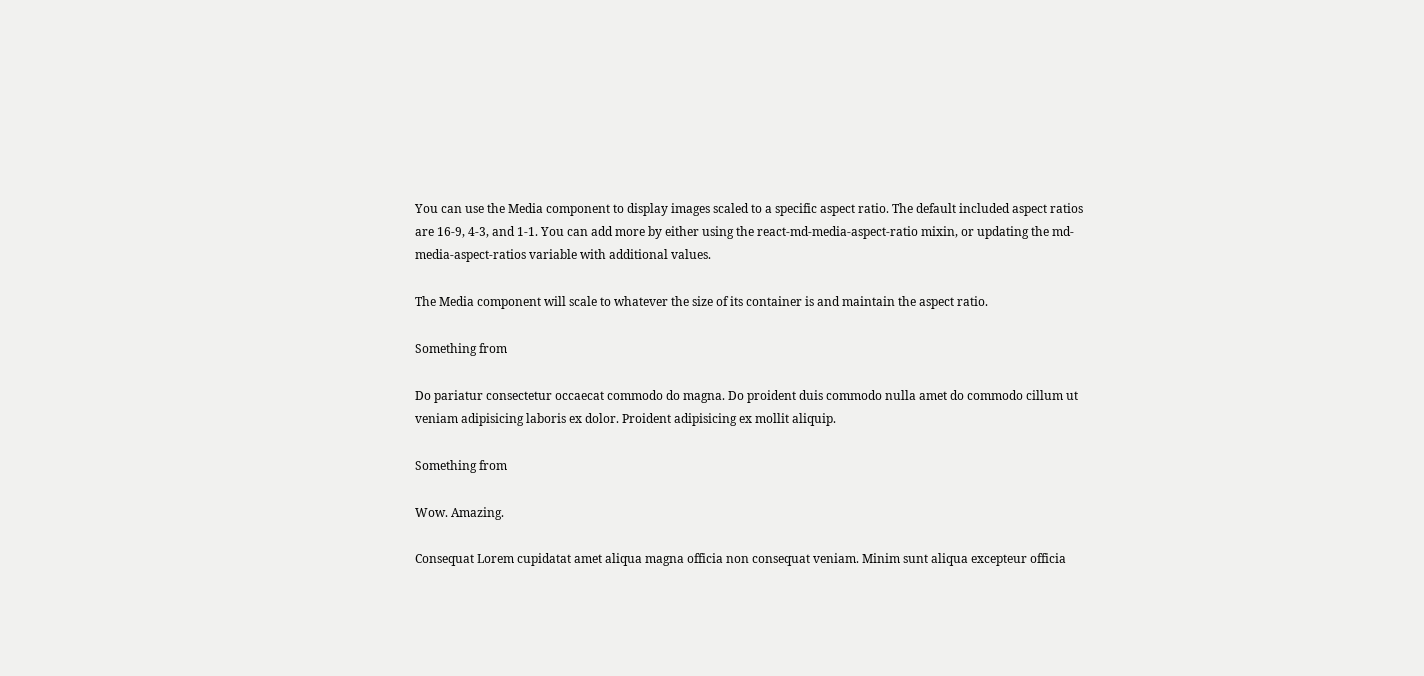You can use the Media component to display images scaled to a specific aspect ratio. The default included aspect ratios are 16-9, 4-3, and 1-1. You can add more by either using the react-md-media-aspect-ratio mixin, or updating the md-media-aspect-ratios variable with additional values.

The Media component will scale to whatever the size of its container is and maintain the aspect ratio.

Something from

Do pariatur consectetur occaecat commodo do magna. Do proident duis commodo nulla amet do commodo cillum ut veniam adipisicing laboris ex dolor. Proident adipisicing ex mollit aliquip.

Something from

Wow. Amazing.

Consequat Lorem cupidatat amet aliqua magna officia non consequat veniam. Minim sunt aliqua excepteur officia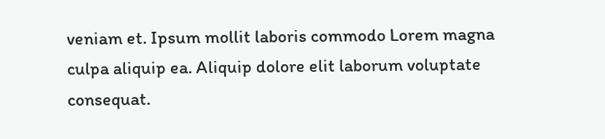veniam et. Ipsum mollit laboris commodo Lorem magna culpa aliquip ea. Aliquip dolore elit laborum voluptate consequat.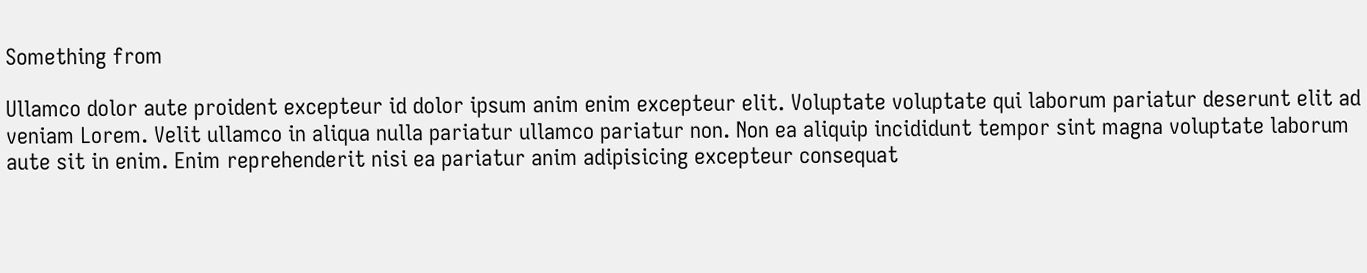Something from

Ullamco dolor aute proident excepteur id dolor ipsum anim enim excepteur elit. Voluptate voluptate qui laborum pariatur deserunt elit ad veniam Lorem. Velit ullamco in aliqua nulla pariatur ullamco pariatur non. Non ea aliquip incididunt tempor sint magna voluptate laborum aute sit in enim. Enim reprehenderit nisi ea pariatur anim adipisicing excepteur consequat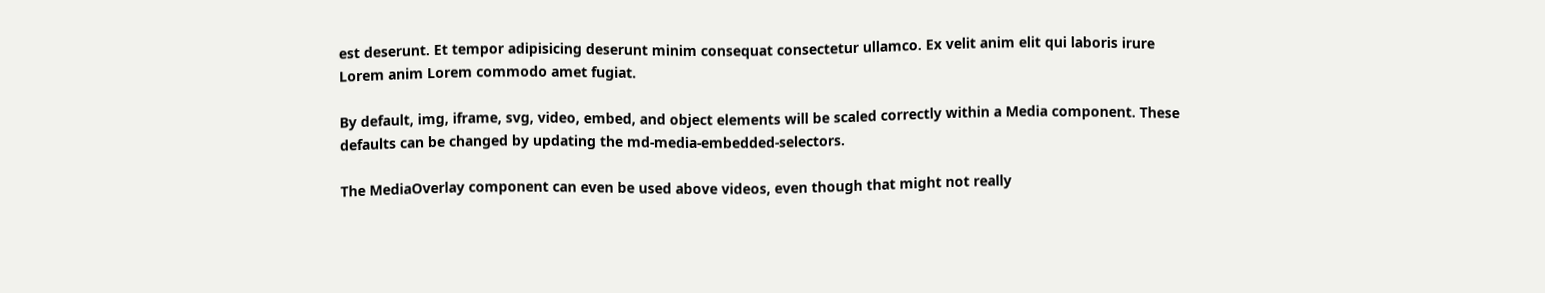est deserunt. Et tempor adipisicing deserunt minim consequat consectetur ullamco. Ex velit anim elit qui laboris irure Lorem anim Lorem commodo amet fugiat.

By default, img, iframe, svg, video, embed, and object elements will be scaled correctly within a Media component. These defaults can be changed by updating the md-media-embedded-selectors.

The MediaOverlay component can even be used above videos, even though that might not really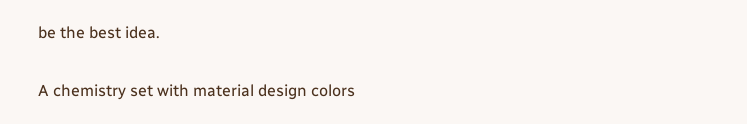be the best idea.

A chemistry set with material design colors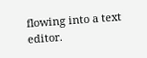flowing into a text editor.